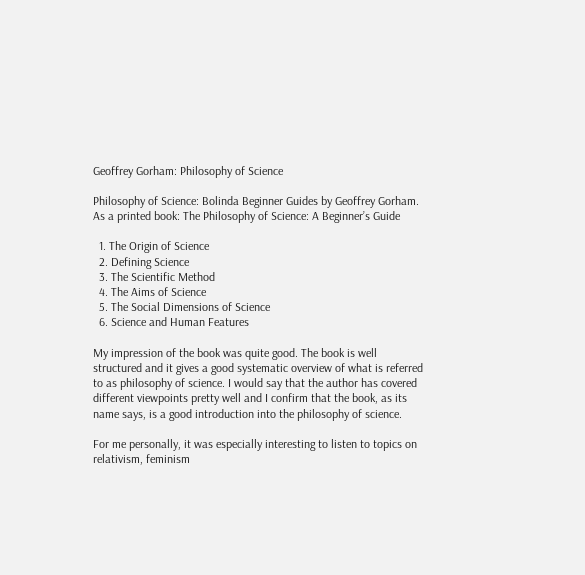Geoffrey Gorham: Philosophy of Science

Philosophy of Science: Bolinda Beginner Guides by Geoffrey Gorham. As a printed book: The Philosophy of Science: A Beginner’s Guide

  1. The Origin of Science
  2. Defining Science
  3. The Scientific Method
  4. The Aims of Science
  5. The Social Dimensions of Science
  6. Science and Human Features

My impression of the book was quite good. The book is well structured and it gives a good systematic overview of what is referred to as philosophy of science. I would say that the author has covered different viewpoints pretty well and I confirm that the book, as its name says, is a good introduction into the philosophy of science.

For me personally, it was especially interesting to listen to topics on relativism, feminism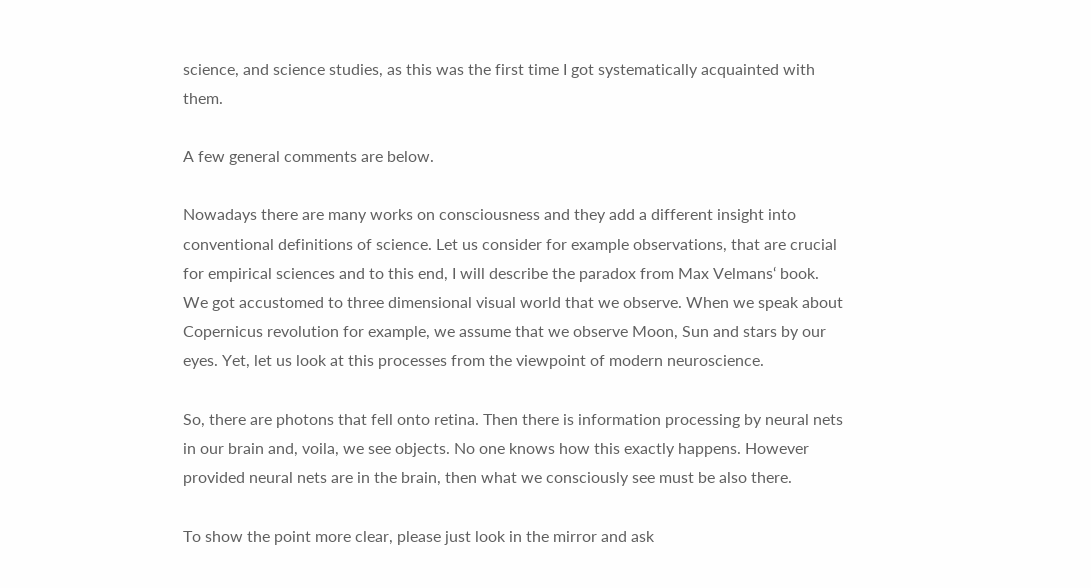science, and science studies, as this was the first time I got systematically acquainted with them.

A few general comments are below.

Nowadays there are many works on consciousness and they add a different insight into conventional definitions of science. Let us consider for example observations, that are crucial for empirical sciences and to this end, I will describe the paradox from Max Velmans‘ book. We got accustomed to three dimensional visual world that we observe. When we speak about Copernicus revolution for example, we assume that we observe Moon, Sun and stars by our eyes. Yet, let us look at this processes from the viewpoint of modern neuroscience.

So, there are photons that fell onto retina. Then there is information processing by neural nets in our brain and, voila, we see objects. No one knows how this exactly happens. However provided neural nets are in the brain, then what we consciously see must be also there.

To show the point more clear, please just look in the mirror and ask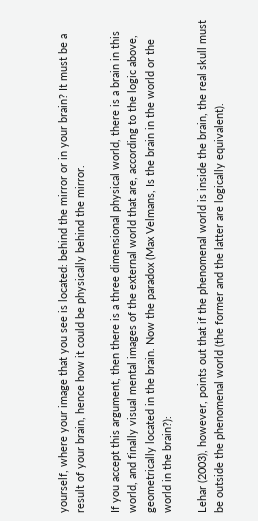yourself, where your image that you see is located: behind the mirror or in your brain? It must be a result of your brain, hence how it could be physically behind the mirror.

If you accept this argument, then there is a three dimensional physical world, there is a brain in this world, and finally visual mental images of the external world that are, according to the logic above, geometrically located in the brain. Now the paradox (Max Velmans, Is the brain in the world or the world in the brain?):

Lehar (2003), however, points out that if the phenomenal world is inside the brain, the real skull must be outside the phenomenal world (the former and the latter are logically equivalent).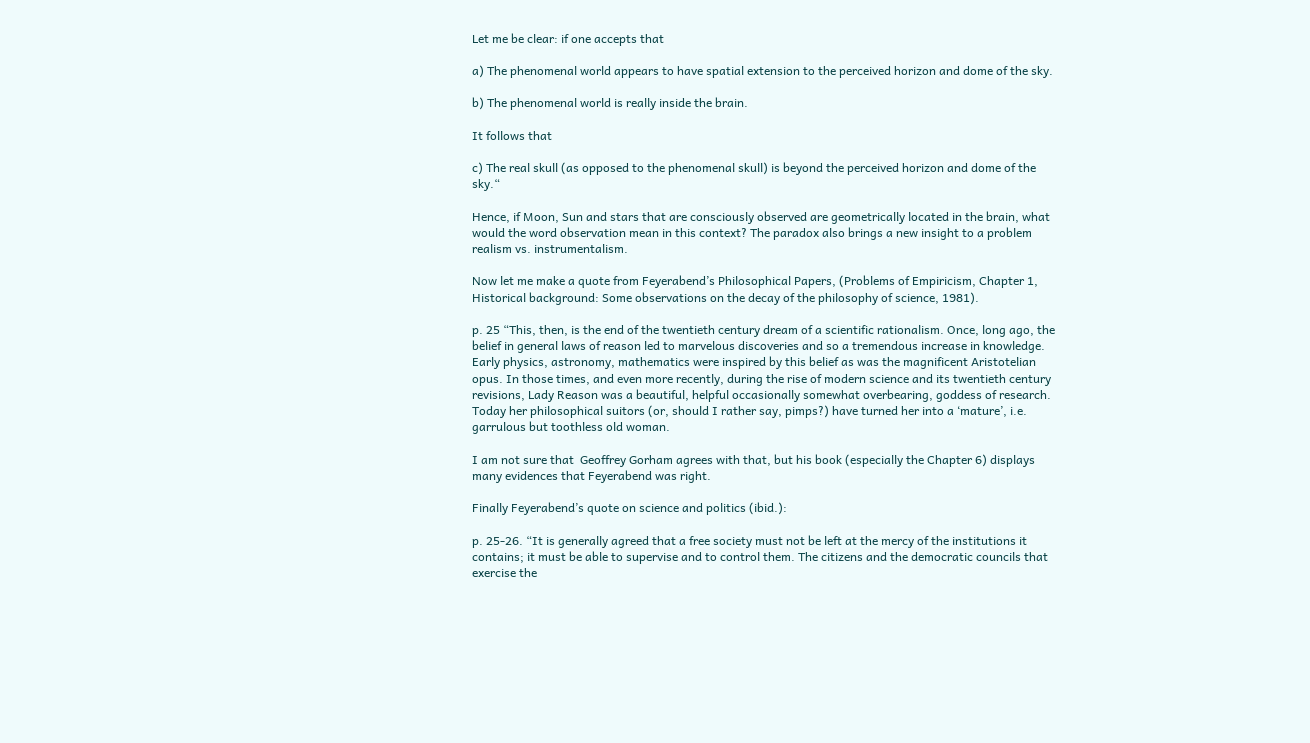Let me be clear: if one accepts that

a) The phenomenal world appears to have spatial extension to the perceived horizon and dome of the sky.

b) The phenomenal world is really inside the brain.

It follows that

c) The real skull (as opposed to the phenomenal skull) is beyond the perceived horizon and dome of the sky.“

Hence, if Moon, Sun and stars that are consciously observed are geometrically located in the brain, what would the word observation mean in this context? The paradox also brings a new insight to a problem realism vs. instrumentalism.

Now let me make a quote from Feyerabend’s Philosophical Papers, (Problems of Empiricism, Chapter 1, Historical background: Some observations on the decay of the philosophy of science, 1981).

p. 25 “This, then, is the end of the twentieth century dream of a scientific rationalism. Once, long ago, the belief in general laws of reason led to marvelous discoveries and so a tremendous increase in knowledge. Early physics, astronomy, mathematics were inspired by this belief as was the magnificent Aristotelian opus. In those times, and even more recently, during the rise of modern science and its twentieth century revisions, Lady Reason was a beautiful, helpful occasionally somewhat overbearing, goddess of research. Today her philosophical suitors (or, should I rather say, pimps?) have turned her into a ‘mature’, i.e. garrulous but toothless old woman.

I am not sure that  Geoffrey Gorham agrees with that, but his book (especially the Chapter 6) displays many evidences that Feyerabend was right.

Finally Feyerabend’s quote on science and politics (ibid.):

p. 25-26. “It is generally agreed that a free society must not be left at the mercy of the institutions it contains; it must be able to supervise and to control them. The citizens and the democratic councils that exercise the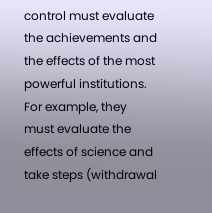control must evaluate the achievements and the effects of the most powerful institutions. For example, they must evaluate the effects of science and take steps (withdrawal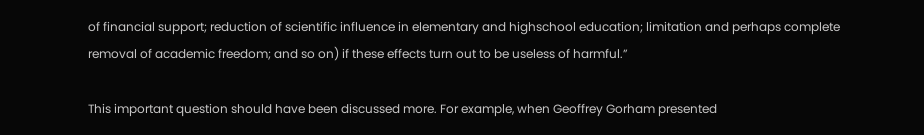of financial support; reduction of scientific influence in elementary and highschool education; limitation and perhaps complete removal of academic freedom; and so on) if these effects turn out to be useless of harmful.”

This important question should have been discussed more. For example, when Geoffrey Gorham presented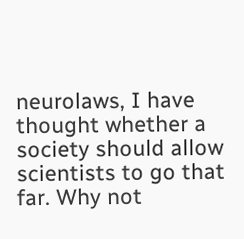neurolaws, I have thought whether a society should allow scientists to go that far. Why not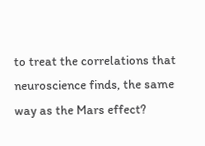to treat the correlations that neuroscience finds, the same way as the Mars effect?